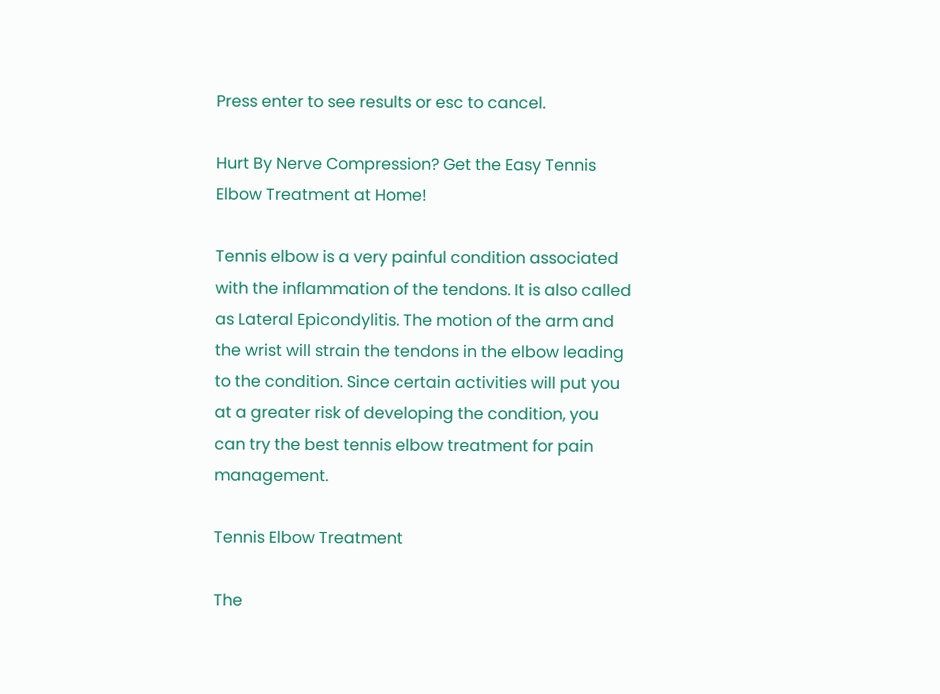Press enter to see results or esc to cancel.

Hurt By Nerve Compression? Get the Easy Tennis Elbow Treatment at Home!

Tennis elbow is a very painful condition associated with the inflammation of the tendons. It is also called as Lateral Epicondylitis. The motion of the arm and the wrist will strain the tendons in the elbow leading to the condition. Since certain activities will put you at a greater risk of developing the condition, you can try the best tennis elbow treatment for pain management.

Tennis Elbow Treatment

The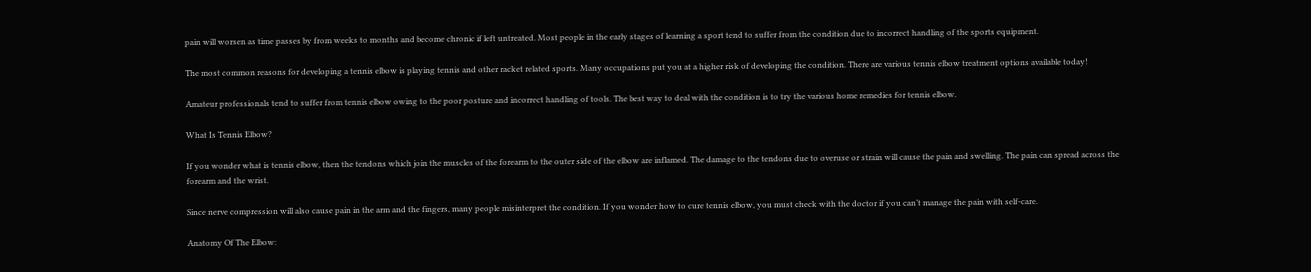pain will worsen as time passes by from weeks to months and become chronic if left untreated. Most people in the early stages of learning a sport tend to suffer from the condition due to incorrect handling of the sports equipment.

The most common reasons for developing a tennis elbow is playing tennis and other racket related sports. Many occupations put you at a higher risk of developing the condition. There are various tennis elbow treatment options available today!

Amateur professionals tend to suffer from tennis elbow owing to the poor posture and incorrect handling of tools. The best way to deal with the condition is to try the various home remedies for tennis elbow.

What Is Tennis Elbow?

If you wonder what is tennis elbow, then the tendons which join the muscles of the forearm to the outer side of the elbow are inflamed. The damage to the tendons due to overuse or strain will cause the pain and swelling. The pain can spread across the forearm and the wrist.

Since nerve compression will also cause pain in the arm and the fingers, many people misinterpret the condition. If you wonder how to cure tennis elbow, you must check with the doctor if you can’t manage the pain with self-care.

Anatomy Of The Elbow: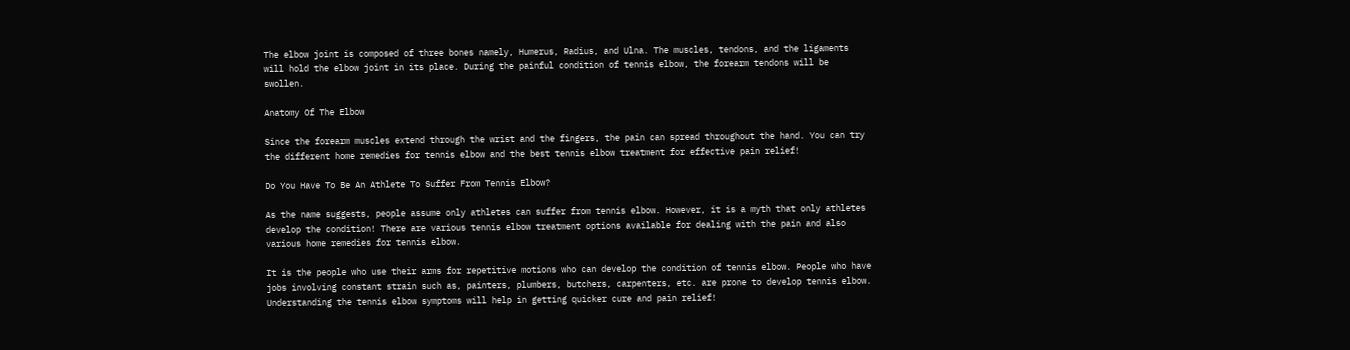The elbow joint is composed of three bones namely, Humerus, Radius, and Ulna. The muscles, tendons, and the ligaments will hold the elbow joint in its place. During the painful condition of tennis elbow, the forearm tendons will be swollen.

Anatomy Of The Elbow

Since the forearm muscles extend through the wrist and the fingers, the pain can spread throughout the hand. You can try the different home remedies for tennis elbow and the best tennis elbow treatment for effective pain relief!

Do You Have To Be An Athlete To Suffer From Tennis Elbow?

As the name suggests, people assume only athletes can suffer from tennis elbow. However, it is a myth that only athletes develop the condition! There are various tennis elbow treatment options available for dealing with the pain and also various home remedies for tennis elbow.

It is the people who use their arms for repetitive motions who can develop the condition of tennis elbow. People who have jobs involving constant strain such as, painters, plumbers, butchers, carpenters, etc. are prone to develop tennis elbow. Understanding the tennis elbow symptoms will help in getting quicker cure and pain relief!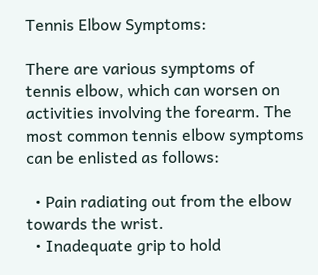Tennis Elbow Symptoms:

There are various symptoms of tennis elbow, which can worsen on activities involving the forearm. The most common tennis elbow symptoms can be enlisted as follows:

  • Pain radiating out from the elbow towards the wrist.
  • Inadequate grip to hold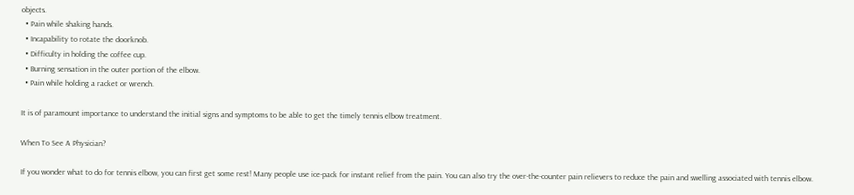objects.
  • Pain while shaking hands.
  • Incapability to rotate the doorknob.
  • Difficulty in holding the coffee cup.
  • Burning sensation in the outer portion of the elbow.
  • Pain while holding a racket or wrench.

It is of paramount importance to understand the initial signs and symptoms to be able to get the timely tennis elbow treatment.

When To See A Physician?

If you wonder what to do for tennis elbow, you can first get some rest! Many people use ice-pack for instant relief from the pain. You can also try the over-the-counter pain relievers to reduce the pain and swelling associated with tennis elbow.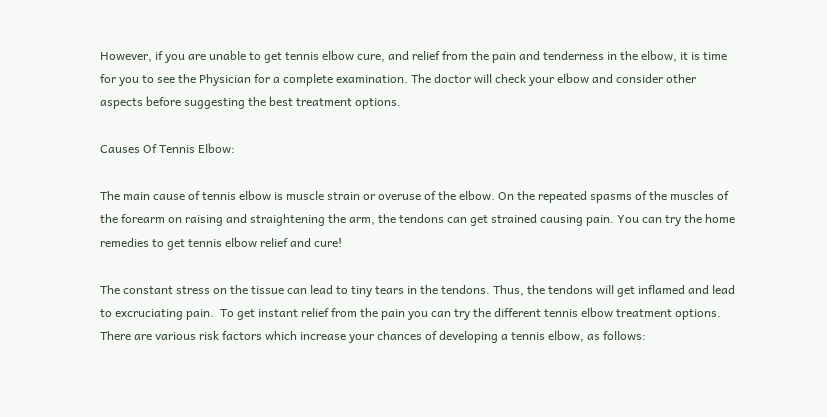However, if you are unable to get tennis elbow cure, and relief from the pain and tenderness in the elbow, it is time for you to see the Physician for a complete examination. The doctor will check your elbow and consider other aspects before suggesting the best treatment options.

Causes Of Tennis Elbow:

The main cause of tennis elbow is muscle strain or overuse of the elbow. On the repeated spasms of the muscles of the forearm on raising and straightening the arm, the tendons can get strained causing pain. You can try the home remedies to get tennis elbow relief and cure!

The constant stress on the tissue can lead to tiny tears in the tendons. Thus, the tendons will get inflamed and lead to excruciating pain.  To get instant relief from the pain you can try the different tennis elbow treatment options. There are various risk factors which increase your chances of developing a tennis elbow, as follows: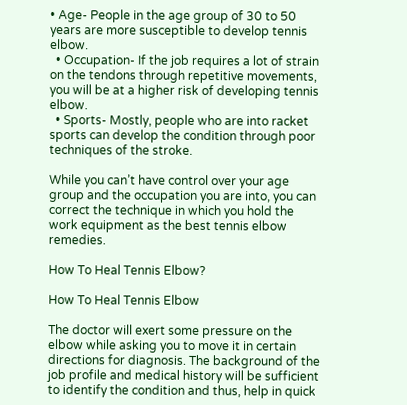• Age- People in the age group of 30 to 50 years are more susceptible to develop tennis elbow.
  • Occupation- If the job requires a lot of strain on the tendons through repetitive movements, you will be at a higher risk of developing tennis elbow.
  • Sports- Mostly, people who are into racket sports can develop the condition through poor techniques of the stroke.

While you can’t have control over your age group and the occupation you are into, you can correct the technique in which you hold the work equipment as the best tennis elbow remedies.

How To Heal Tennis Elbow?

How To Heal Tennis Elbow

The doctor will exert some pressure on the elbow while asking you to move it in certain directions for diagnosis. The background of the job profile and medical history will be sufficient to identify the condition and thus, help in quick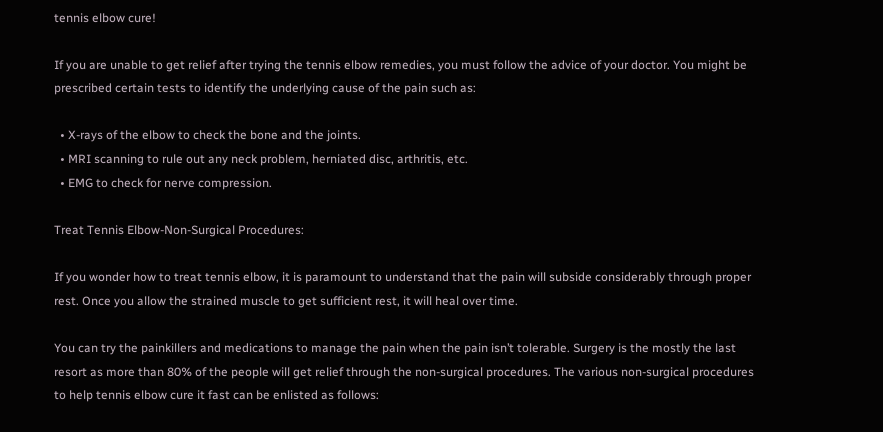tennis elbow cure!

If you are unable to get relief after trying the tennis elbow remedies, you must follow the advice of your doctor. You might be prescribed certain tests to identify the underlying cause of the pain such as:

  • X-rays of the elbow to check the bone and the joints.
  • MRI scanning to rule out any neck problem, herniated disc, arthritis, etc.
  • EMG to check for nerve compression.

Treat Tennis Elbow-Non-Surgical Procedures:

If you wonder how to treat tennis elbow, it is paramount to understand that the pain will subside considerably through proper rest. Once you allow the strained muscle to get sufficient rest, it will heal over time.

You can try the painkillers and medications to manage the pain when the pain isn’t tolerable. Surgery is the mostly the last resort as more than 80% of the people will get relief through the non-surgical procedures. The various non-surgical procedures to help tennis elbow cure it fast can be enlisted as follows: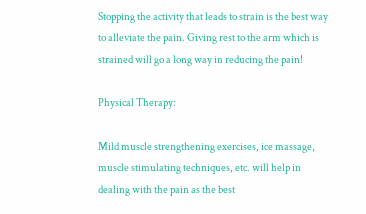Stopping the activity that leads to strain is the best way to alleviate the pain. Giving rest to the arm which is strained will go a long way in reducing the pain!

Physical Therapy:

Mild muscle strengthening exercises, ice massage, muscle stimulating techniques, etc. will help in dealing with the pain as the best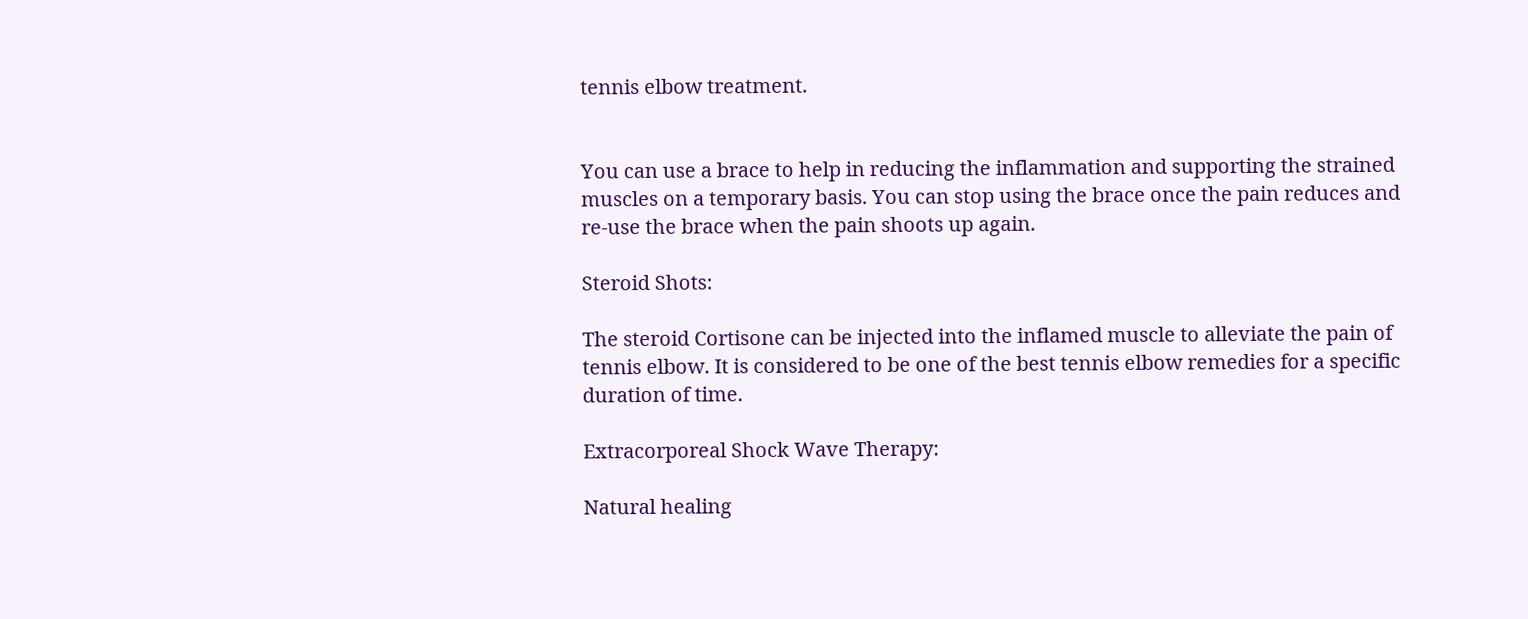tennis elbow treatment.


You can use a brace to help in reducing the inflammation and supporting the strained muscles on a temporary basis. You can stop using the brace once the pain reduces and re-use the brace when the pain shoots up again.

Steroid Shots:

The steroid Cortisone can be injected into the inflamed muscle to alleviate the pain of tennis elbow. It is considered to be one of the best tennis elbow remedies for a specific duration of time.

Extracorporeal Shock Wave Therapy:

Natural healing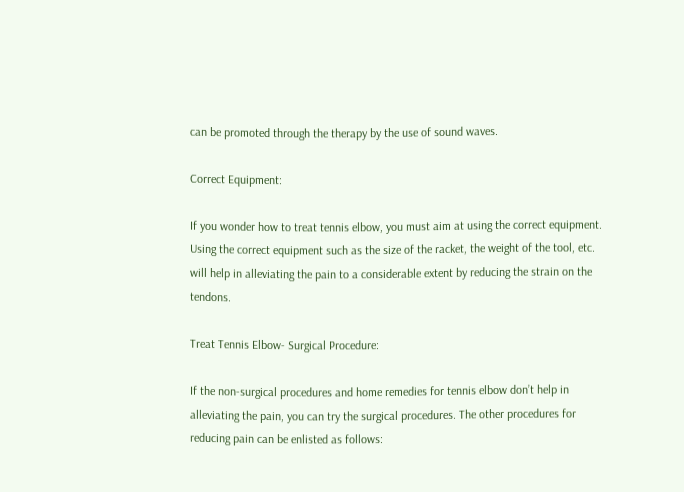can be promoted through the therapy by the use of sound waves.

Correct Equipment:

If you wonder how to treat tennis elbow, you must aim at using the correct equipment. Using the correct equipment such as the size of the racket, the weight of the tool, etc. will help in alleviating the pain to a considerable extent by reducing the strain on the tendons.

Treat Tennis Elbow- Surgical Procedure:

If the non-surgical procedures and home remedies for tennis elbow don’t help in alleviating the pain, you can try the surgical procedures. The other procedures for reducing pain can be enlisted as follows: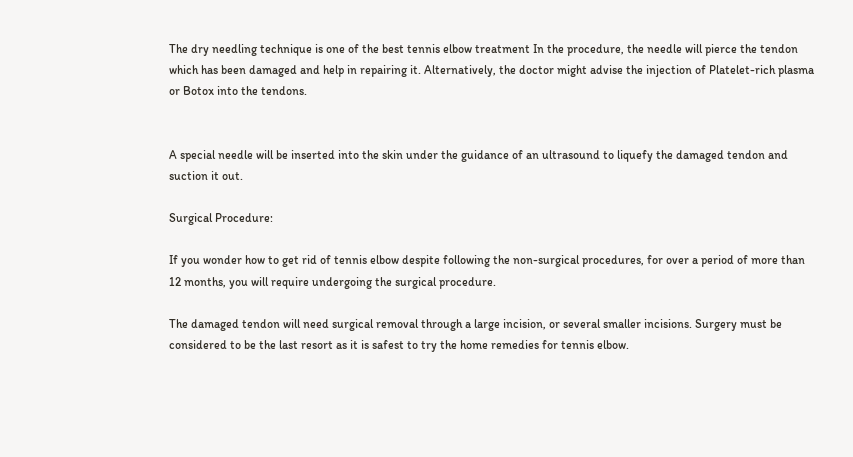The dry needling technique is one of the best tennis elbow treatment In the procedure, the needle will pierce the tendon which has been damaged and help in repairing it. Alternatively, the doctor might advise the injection of Platelet-rich plasma or Botox into the tendons.


A special needle will be inserted into the skin under the guidance of an ultrasound to liquefy the damaged tendon and suction it out.

Surgical Procedure:

If you wonder how to get rid of tennis elbow despite following the non-surgical procedures, for over a period of more than 12 months, you will require undergoing the surgical procedure.

The damaged tendon will need surgical removal through a large incision, or several smaller incisions. Surgery must be considered to be the last resort as it is safest to try the home remedies for tennis elbow.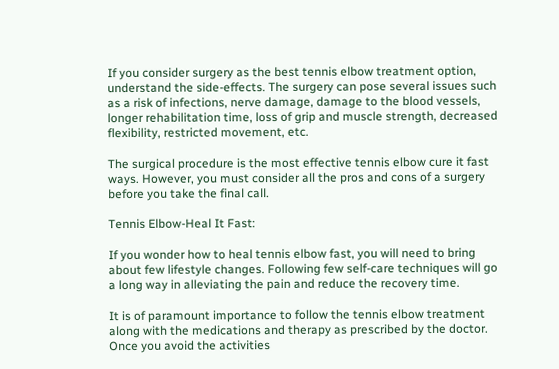If you consider surgery as the best tennis elbow treatment option, understand the side-effects. The surgery can pose several issues such as a risk of infections, nerve damage, damage to the blood vessels, longer rehabilitation time, loss of grip and muscle strength, decreased flexibility, restricted movement, etc.

The surgical procedure is the most effective tennis elbow cure it fast ways. However, you must consider all the pros and cons of a surgery before you take the final call.

Tennis Elbow-Heal It Fast:

If you wonder how to heal tennis elbow fast, you will need to bring about few lifestyle changes. Following few self-care techniques will go a long way in alleviating the pain and reduce the recovery time.

It is of paramount importance to follow the tennis elbow treatment along with the medications and therapy as prescribed by the doctor. Once you avoid the activities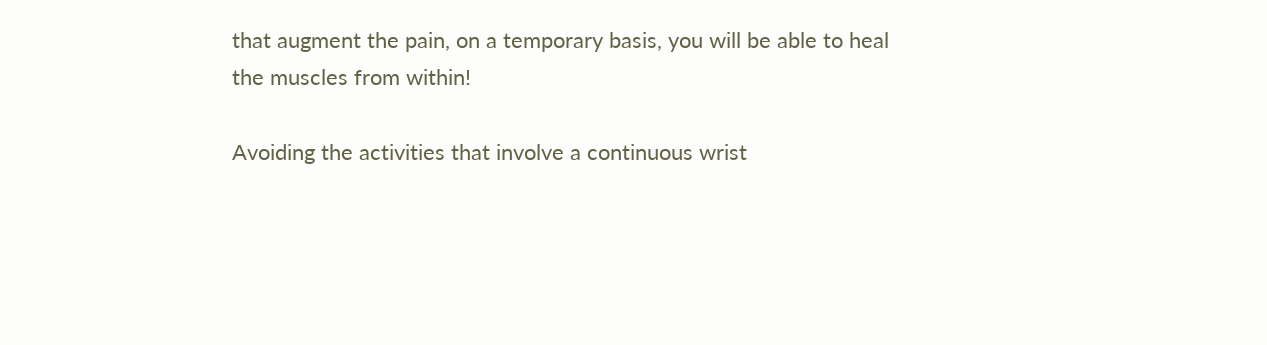that augment the pain, on a temporary basis, you will be able to heal the muscles from within!

Avoiding the activities that involve a continuous wrist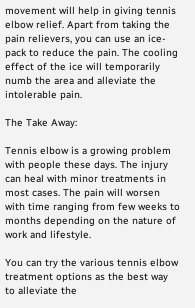movement will help in giving tennis elbow relief. Apart from taking the pain relievers, you can use an ice-pack to reduce the pain. The cooling effect of the ice will temporarily numb the area and alleviate the intolerable pain.

The Take Away:

Tennis elbow is a growing problem with people these days. The injury can heal with minor treatments in most cases. The pain will worsen with time ranging from few weeks to months depending on the nature of work and lifestyle.

You can try the various tennis elbow treatment options as the best way to alleviate the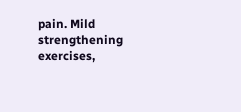pain. Mild strengthening exercises,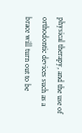physical therapy, and the use of orthodontic devices such as a brace will turn out to be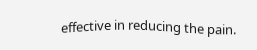effective in reducing the pain.